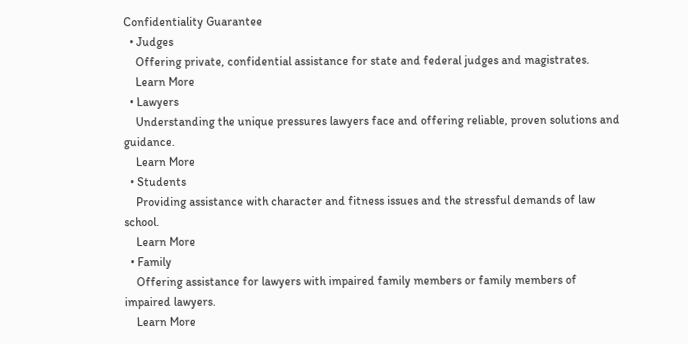Confidentiality Guarantee
  • Judges
    Offering private, confidential assistance for state and federal judges and magistrates.
    Learn More
  • Lawyers
    Understanding the unique pressures lawyers face and offering reliable, proven solutions and guidance.
    Learn More
  • Students
    Providing assistance with character and fitness issues and the stressful demands of law school.
    Learn More
  • Family
    Offering assistance for lawyers with impaired family members or family members of impaired lawyers.
    Learn More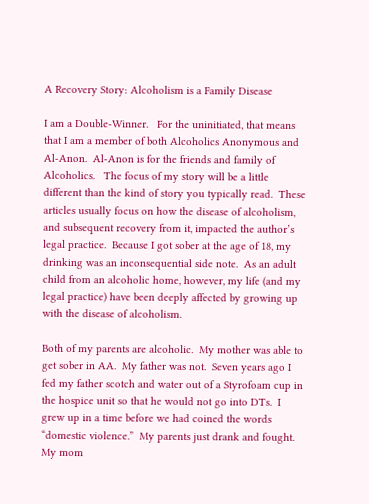A Recovery Story: Alcoholism is a Family Disease

I am a Double-Winner.   For the uninitiated, that means that I am a member of both Alcoholics Anonymous and Al-Anon.  Al-Anon is for the friends and family of Alcoholics.   The focus of my story will be a little different than the kind of story you typically read.  These articles usually focus on how the disease of alcoholism, and subsequent recovery from it, impacted the author’s legal practice.  Because I got sober at the age of 18, my drinking was an inconsequential side note.  As an adult child from an alcoholic home, however, my life (and my legal practice) have been deeply affected by growing up with the disease of alcoholism.

Both of my parents are alcoholic.  My mother was able to get sober in AA.  My father was not.  Seven years ago I fed my father scotch and water out of a Styrofoam cup in the hospice unit so that he would not go into DTs.  I grew up in a time before we had coined the words “domestic violence.”  My parents just drank and fought.  My mom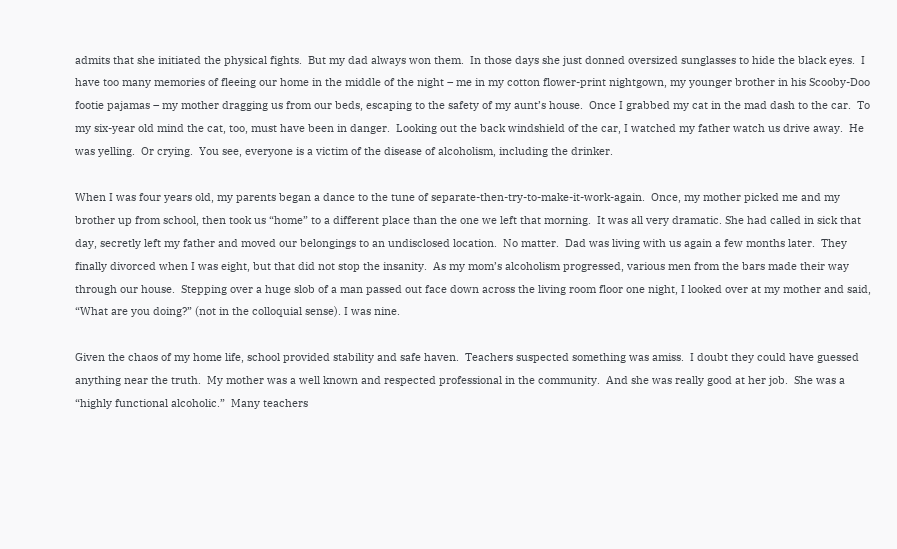admits that she initiated the physical fights.  But my dad always won them.  In those days she just donned oversized sunglasses to hide the black eyes.  I have too many memories of fleeing our home in the middle of the night – me in my cotton flower-print nightgown, my younger brother in his Scooby-Doo footie pajamas – my mother dragging us from our beds, escaping to the safety of my aunt’s house.  Once I grabbed my cat in the mad dash to the car.  To my six-year old mind the cat, too, must have been in danger.  Looking out the back windshield of the car, I watched my father watch us drive away.  He was yelling.  Or crying.  You see, everyone is a victim of the disease of alcoholism, including the drinker.

When I was four years old, my parents began a dance to the tune of separate-then-try-to-make-it-work-again.  Once, my mother picked me and my brother up from school, then took us “home” to a different place than the one we left that morning.  It was all very dramatic. She had called in sick that day, secretly left my father and moved our belongings to an undisclosed location.  No matter.  Dad was living with us again a few months later.  They finally divorced when I was eight, but that did not stop the insanity.  As my mom’s alcoholism progressed, various men from the bars made their way through our house.  Stepping over a huge slob of a man passed out face down across the living room floor one night, I looked over at my mother and said, “What are you doing?” (not in the colloquial sense). I was nine.

Given the chaos of my home life, school provided stability and safe haven.  Teachers suspected something was amiss.  I doubt they could have guessed anything near the truth.  My mother was a well known and respected professional in the community.  And she was really good at her job.  She was a “highly functional alcoholic.”  Many teachers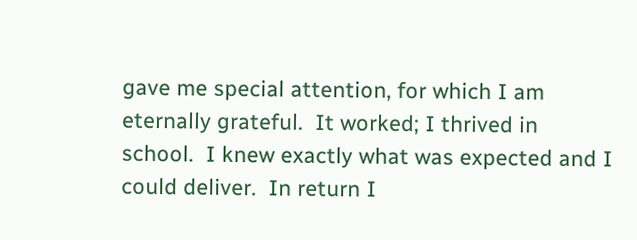gave me special attention, for which I am eternally grateful.  It worked; I thrived in school.  I knew exactly what was expected and I could deliver.  In return I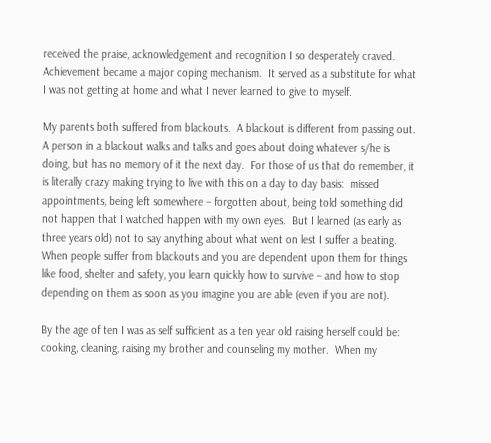received the praise, acknowledgement and recognition I so desperately craved.  Achievement became a major coping mechanism.  It served as a substitute for what I was not getting at home and what I never learned to give to myself.

My parents both suffered from blackouts.  A blackout is different from passing out.  A person in a blackout walks and talks and goes about doing whatever s/he is doing, but has no memory of it the next day.  For those of us that do remember, it is literally crazy making trying to live with this on a day to day basis:  missed appointments, being left somewhere – forgotten about, being told something did not happen that I watched happen with my own eyes.  But I learned (as early as three years old) not to say anything about what went on lest I suffer a beating.  When people suffer from blackouts and you are dependent upon them for things like food, shelter and safety, you learn quickly how to survive – and how to stop depending on them as soon as you imagine you are able (even if you are not).

By the age of ten I was as self sufficient as a ten year old raising herself could be:  cooking, cleaning, raising my brother and counseling my mother.  When my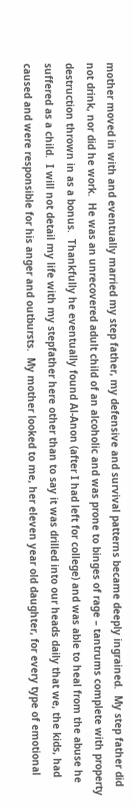mother moved in with and eventually married my step father, my defensive and survival patterns became deeply ingrained.  My step father did not drink, nor did he work.  He was an unrecovered adult child of an alcoholic and was prone to binges of rage – tantrums complete with property destruction thrown in as a bonus.  Thankfully he eventually found Al-Anon (after I had left for college) and was able to heal from the abuse he suffered as a child.  I will not detail my life with my stepfather here other than to say it was drilled into our heads daily that we, the kids, had caused and were responsible for his anger and outbursts.  My mother looked to me, her eleven year old daughter, for every type of emotional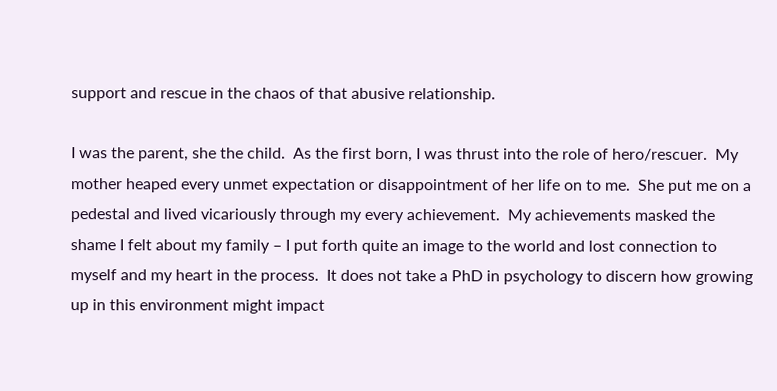support and rescue in the chaos of that abusive relationship.

I was the parent, she the child.  As the first born, I was thrust into the role of hero/rescuer.  My mother heaped every unmet expectation or disappointment of her life on to me.  She put me on a pedestal and lived vicariously through my every achievement.  My achievements masked the shame I felt about my family – I put forth quite an image to the world and lost connection to myself and my heart in the process.  It does not take a PhD in psychology to discern how growing up in this environment might impact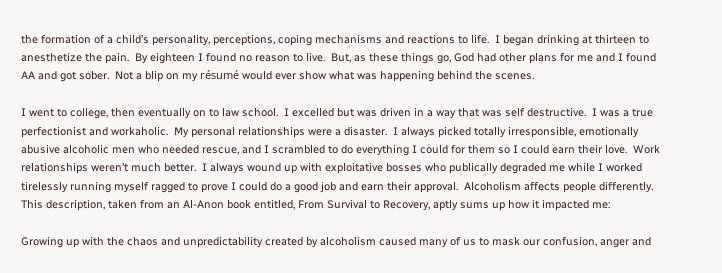the formation of a child’s personality, perceptions, coping mechanisms and reactions to life.  I began drinking at thirteen to anesthetize the pain.  By eighteen I found no reason to live.  But, as these things go, God had other plans for me and I found AA and got sober.  Not a blip on my résumé would ever show what was happening behind the scenes.

I went to college, then eventually on to law school.  I excelled but was driven in a way that was self destructive.  I was a true perfectionist and workaholic.  My personal relationships were a disaster.  I always picked totally irresponsible, emotionally abusive alcoholic men who needed rescue, and I scrambled to do everything I could for them so I could earn their love.  Work relationships weren’t much better.  I always wound up with exploitative bosses who publically degraded me while I worked tirelessly running myself ragged to prove I could do a good job and earn their approval.  Alcoholism affects people differently.  This description, taken from an Al-Anon book entitled, From Survival to Recovery, aptly sums up how it impacted me:

Growing up with the chaos and unpredictability created by alcoholism caused many of us to mask our confusion, anger and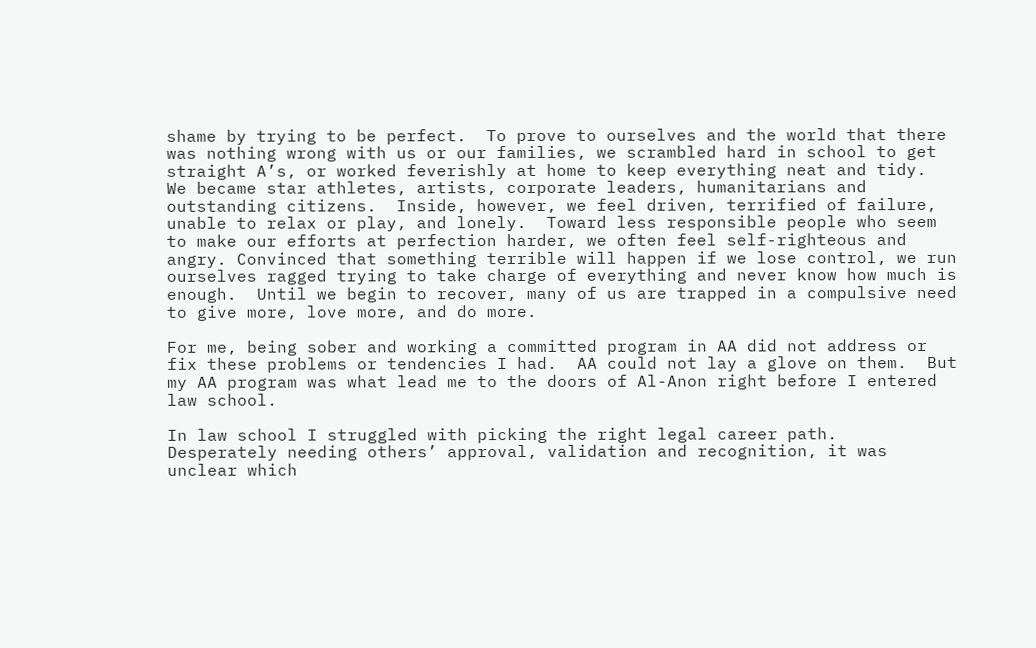shame by trying to be perfect.  To prove to ourselves and the world that there was nothing wrong with us or our families, we scrambled hard in school to get straight A’s, or worked feverishly at home to keep everything neat and tidy.  We became star athletes, artists, corporate leaders, humanitarians and outstanding citizens.  Inside, however, we feel driven, terrified of failure, unable to relax or play, and lonely.  Toward less responsible people who seem to make our efforts at perfection harder, we often feel self-righteous and angry. Convinced that something terrible will happen if we lose control, we run ourselves ragged trying to take charge of everything and never know how much is enough.  Until we begin to recover, many of us are trapped in a compulsive need to give more, love more, and do more.

For me, being sober and working a committed program in AA did not address or fix these problems or tendencies I had.  AA could not lay a glove on them.  But my AA program was what lead me to the doors of Al-Anon right before I entered law school.

In law school I struggled with picking the right legal career path.  Desperately needing others’ approval, validation and recognition, it was unclear which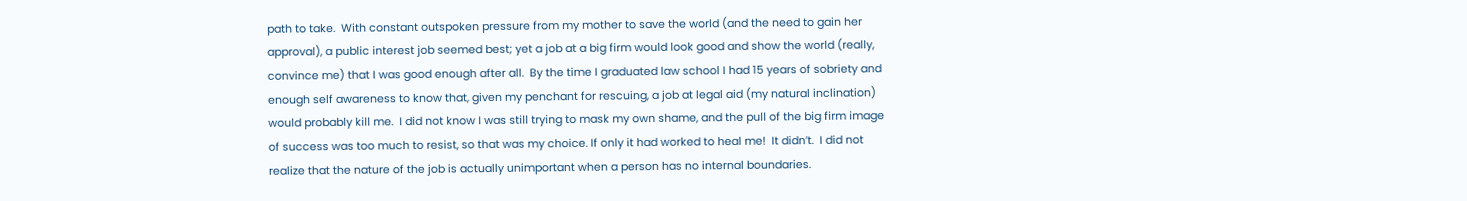path to take.  With constant outspoken pressure from my mother to save the world (and the need to gain her approval), a public interest job seemed best; yet a job at a big firm would look good and show the world (really, convince me) that I was good enough after all.  By the time I graduated law school I had 15 years of sobriety and enough self awareness to know that, given my penchant for rescuing, a job at legal aid (my natural inclination) would probably kill me.  I did not know I was still trying to mask my own shame, and the pull of the big firm image of success was too much to resist, so that was my choice. If only it had worked to heal me!  It didn’t.  I did not realize that the nature of the job is actually unimportant when a person has no internal boundaries.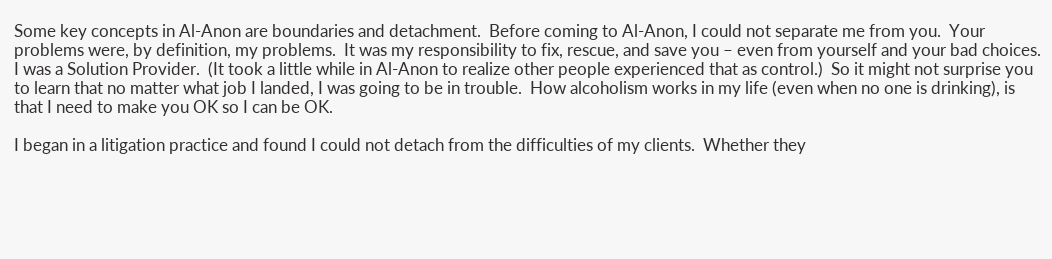Some key concepts in Al-Anon are boundaries and detachment.  Before coming to Al-Anon, I could not separate me from you.  Your problems were, by definition, my problems.  It was my responsibility to fix, rescue, and save you – even from yourself and your bad choices.  I was a Solution Provider.  (It took a little while in Al-Anon to realize other people experienced that as control.)  So it might not surprise you to learn that no matter what job I landed, I was going to be in trouble.  How alcoholism works in my life (even when no one is drinking), is that I need to make you OK so I can be OK.

I began in a litigation practice and found I could not detach from the difficulties of my clients.  Whether they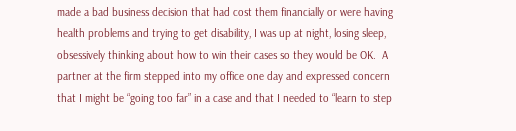made a bad business decision that had cost them financially or were having health problems and trying to get disability, I was up at night, losing sleep, obsessively thinking about how to win their cases so they would be OK.  A partner at the firm stepped into my office one day and expressed concern that I might be “going too far” in a case and that I needed to “learn to step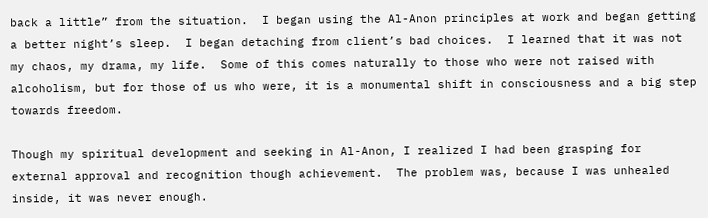back a little” from the situation.  I began using the Al-Anon principles at work and began getting a better night’s sleep.  I began detaching from client’s bad choices.  I learned that it was not my chaos, my drama, my life.  Some of this comes naturally to those who were not raised with alcoholism, but for those of us who were, it is a monumental shift in consciousness and a big step towards freedom.

Though my spiritual development and seeking in Al-Anon, I realized I had been grasping for external approval and recognition though achievement.  The problem was, because I was unhealed inside, it was never enough.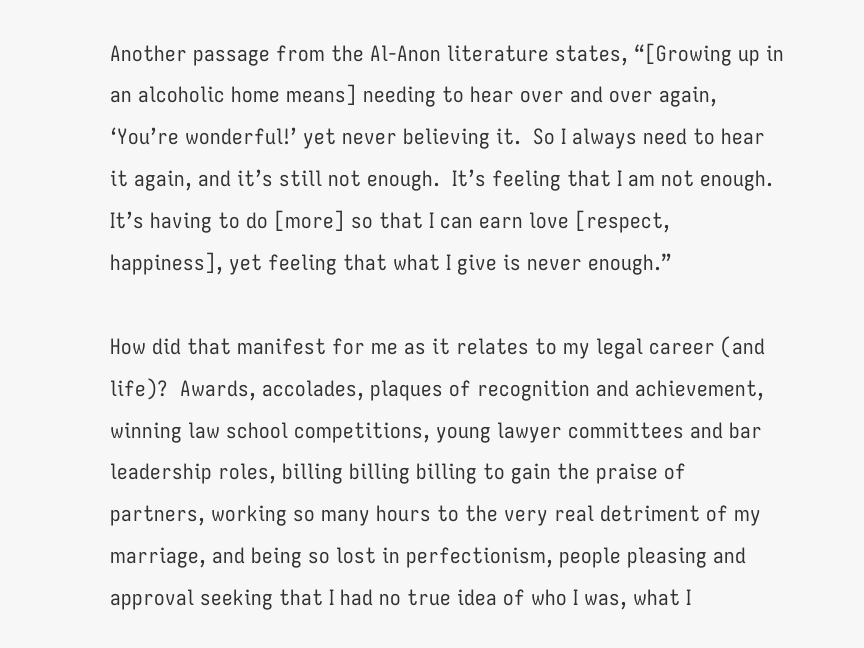Another passage from the Al-Anon literature states, “[Growing up in an alcoholic home means] needing to hear over and over again, ‘You’re wonderful!’ yet never believing it.  So I always need to hear it again, and it’s still not enough.  It’s feeling that I am not enough.  It’s having to do [more] so that I can earn love [respect, happiness], yet feeling that what I give is never enough.”

How did that manifest for me as it relates to my legal career (and life)?  Awards, accolades, plaques of recognition and achievement, winning law school competitions, young lawyer committees and bar leadership roles, billing billing billing to gain the praise of partners, working so many hours to the very real detriment of my marriage, and being so lost in perfectionism, people pleasing and approval seeking that I had no true idea of who I was, what I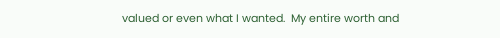valued or even what I wanted.  My entire worth and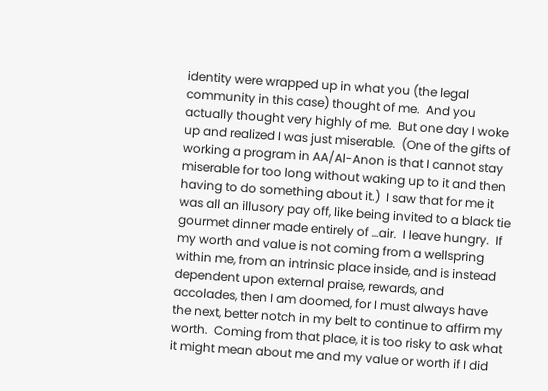identity were wrapped up in what you (the legal community in this case) thought of me.  And you actually thought very highly of me.  But one day I woke up and realized I was just miserable.  (One of the gifts of working a program in AA/Al-Anon is that I cannot stay miserable for too long without waking up to it and then having to do something about it.)  I saw that for me it was all an illusory pay off, like being invited to a black tie gourmet dinner made entirely of …air.  I leave hungry.  If my worth and value is not coming from a wellspring within me, from an intrinsic place inside, and is instead dependent upon external praise, rewards, and accolades, then I am doomed, for I must always have the next, better notch in my belt to continue to affirm my worth.  Coming from that place, it is too risky to ask what it might mean about me and my value or worth if I did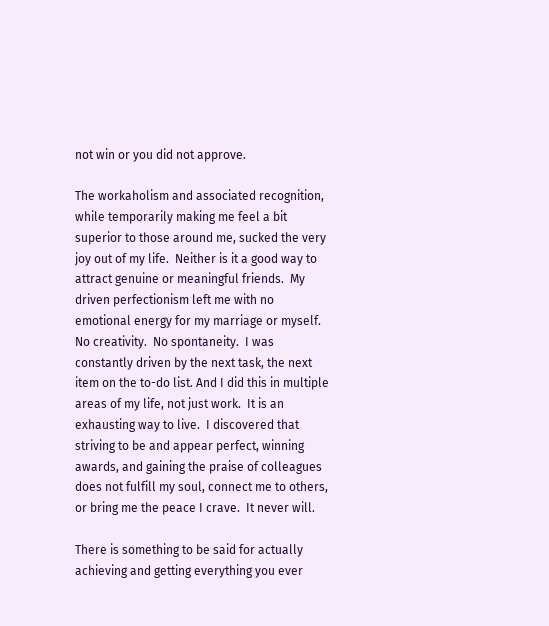not win or you did not approve.

The workaholism and associated recognition, while temporarily making me feel a bit superior to those around me, sucked the very joy out of my life.  Neither is it a good way to attract genuine or meaningful friends.  My driven perfectionism left me with no emotional energy for my marriage or myself.  No creativity.  No spontaneity.  I was constantly driven by the next task, the next item on the to-do list. And I did this in multiple areas of my life, not just work.  It is an exhausting way to live.  I discovered that striving to be and appear perfect, winning awards, and gaining the praise of colleagues does not fulfill my soul, connect me to others, or bring me the peace I crave.  It never will.

There is something to be said for actually achieving and getting everything you ever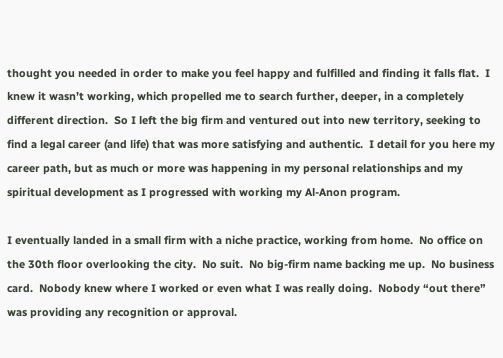thought you needed in order to make you feel happy and fulfilled and finding it falls flat.  I knew it wasn’t working, which propelled me to search further, deeper, in a completely different direction.  So I left the big firm and ventured out into new territory, seeking to find a legal career (and life) that was more satisfying and authentic.  I detail for you here my career path, but as much or more was happening in my personal relationships and my spiritual development as I progressed with working my Al-Anon program.

I eventually landed in a small firm with a niche practice, working from home.  No office on the 30th floor overlooking the city.  No suit.  No big-firm name backing me up.  No business card.  Nobody knew where I worked or even what I was really doing.  Nobody “out there” was providing any recognition or approval.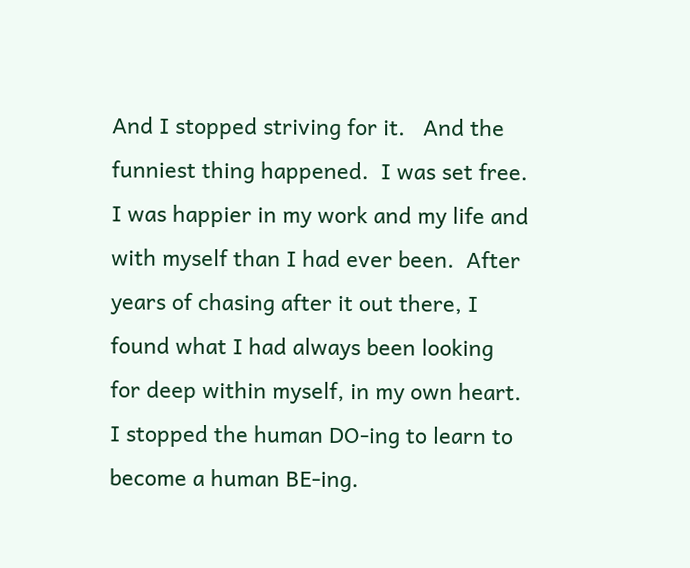And I stopped striving for it.   And the funniest thing happened.  I was set free.  I was happier in my work and my life and with myself than I had ever been.  After years of chasing after it out there, I found what I had always been looking for deep within myself, in my own heart.  I stopped the human DO-ing to learn to become a human BE-ing.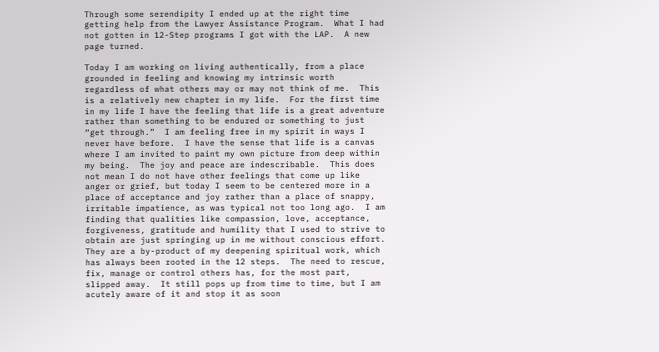Through some serendipity I ended up at the right time getting help from the Lawyer Assistance Program.  What I had not gotten in 12-Step programs I got with the LAP.  A new page turned.

Today I am working on living authentically, from a place grounded in feeling and knowing my intrinsic worth regardless of what others may or may not think of me.  This is a relatively new chapter in my life.  For the first time in my life I have the feeling that life is a great adventure rather than something to be endured or something to just “get through.”  I am feeling free in my spirit in ways I never have before.  I have the sense that life is a canvas where I am invited to paint my own picture from deep within my being.  The joy and peace are indescribable.  This does not mean I do not have other feelings that come up like anger or grief, but today I seem to be centered more in a place of acceptance and joy rather than a place of snappy, irritable impatience, as was typical not too long ago.  I am finding that qualities like compassion, love, acceptance, forgiveness, gratitude and humility that I used to strive to obtain are just springing up in me without conscious effort.  They are a by-product of my deepening spiritual work, which has always been rooted in the 12 steps.  The need to rescue, fix, manage or control others has, for the most part, slipped away.  It still pops up from time to time, but I am acutely aware of it and stop it as soon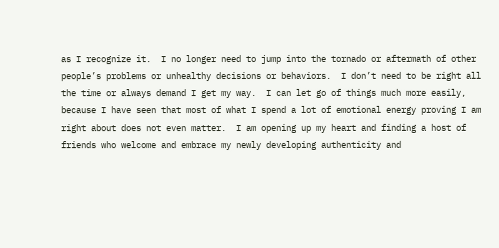as I recognize it.  I no longer need to jump into the tornado or aftermath of other people’s problems or unhealthy decisions or behaviors.  I don’t need to be right all the time or always demand I get my way.  I can let go of things much more easily, because I have seen that most of what I spend a lot of emotional energy proving I am right about does not even matter.  I am opening up my heart and finding a host of friends who welcome and embrace my newly developing authenticity and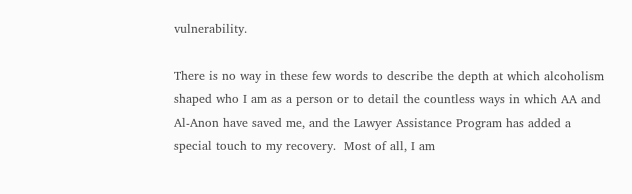vulnerability.

There is no way in these few words to describe the depth at which alcoholism shaped who I am as a person or to detail the countless ways in which AA and Al-Anon have saved me, and the Lawyer Assistance Program has added a special touch to my recovery.  Most of all, I am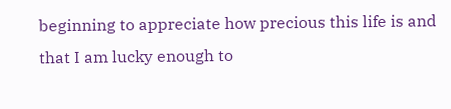beginning to appreciate how precious this life is and that I am lucky enough to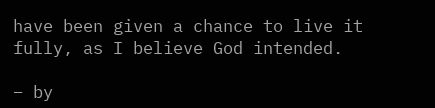have been given a chance to live it fully, as I believe God intended.

– by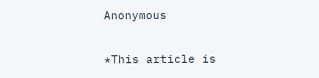Anonymous

*This article is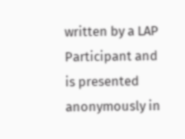written by a LAP Participant and is presented anonymously in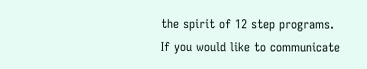the spirit of 12 step programs.  If you would like to communicate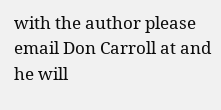with the author please email Don Carroll at and he will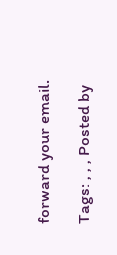forward your email.

Tags: , , , Posted by